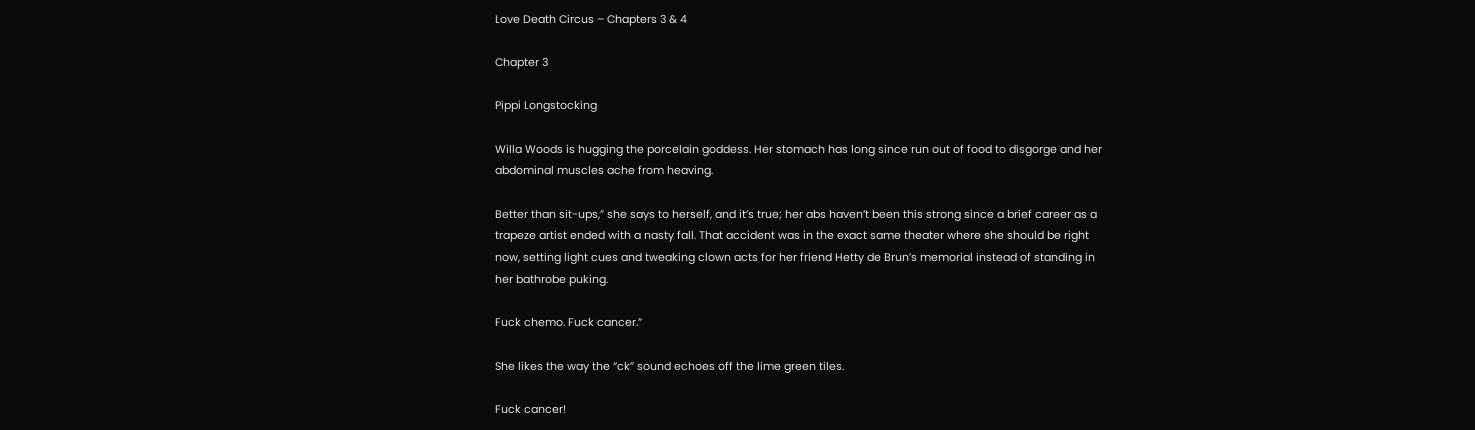Love Death Circus – Chapters 3 & 4

Chapter 3

Pippi Longstocking

Willa Woods is hugging the porcelain goddess. Her stomach has long since run out of food to disgorge and her abdominal muscles ache from heaving.

Better than sit-ups,” she says to herself, and it’s true; her abs haven’t been this strong since a brief career as a trapeze artist ended with a nasty fall. That accident was in the exact same theater where she should be right now, setting light cues and tweaking clown acts for her friend Hetty de Brun’s memorial instead of standing in her bathrobe puking.

Fuck chemo. Fuck cancer.”

She likes the way the “ck” sound echoes off the lime green tiles.

Fuck cancer!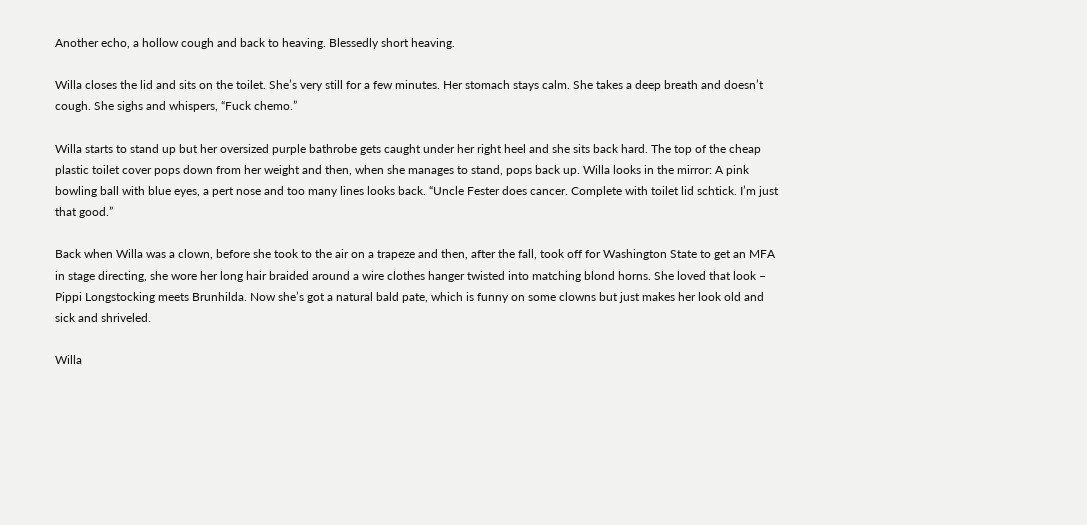Another echo, a hollow cough and back to heaving. Blessedly short heaving.

Willa closes the lid and sits on the toilet. She’s very still for a few minutes. Her stomach stays calm. She takes a deep breath and doesn’t cough. She sighs and whispers, “Fuck chemo.”

Willa starts to stand up but her oversized purple bathrobe gets caught under her right heel and she sits back hard. The top of the cheap plastic toilet cover pops down from her weight and then, when she manages to stand, pops back up. Willa looks in the mirror: A pink bowling ball with blue eyes, a pert nose and too many lines looks back. “Uncle Fester does cancer. Complete with toilet lid schtick. I’m just that good.”

Back when Willa was a clown, before she took to the air on a trapeze and then, after the fall, took off for Washington State to get an MFA in stage directing, she wore her long hair braided around a wire clothes hanger twisted into matching blond horns. She loved that look – Pippi Longstocking meets Brunhilda. Now she’s got a natural bald pate, which is funny on some clowns but just makes her look old and sick and shriveled.

Willa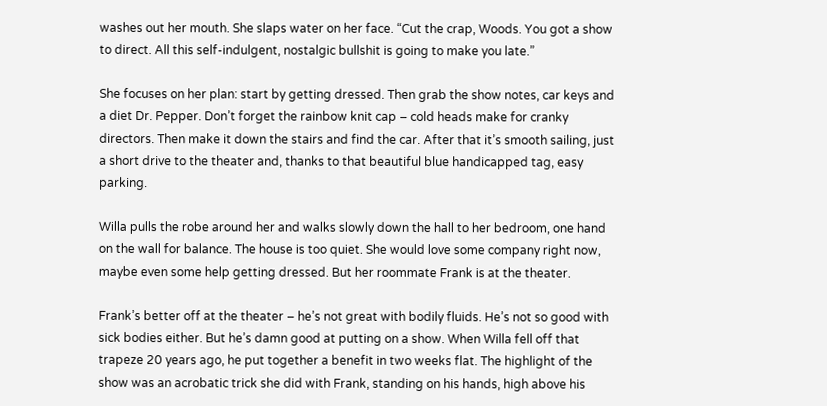washes out her mouth. She slaps water on her face. “Cut the crap, Woods. You got a show to direct. All this self-indulgent, nostalgic bullshit is going to make you late.”

She focuses on her plan: start by getting dressed. Then grab the show notes, car keys and a diet Dr. Pepper. Don’t forget the rainbow knit cap – cold heads make for cranky directors. Then make it down the stairs and find the car. After that it’s smooth sailing, just a short drive to the theater and, thanks to that beautiful blue handicapped tag, easy parking.

Willa pulls the robe around her and walks slowly down the hall to her bedroom, one hand on the wall for balance. The house is too quiet. She would love some company right now, maybe even some help getting dressed. But her roommate Frank is at the theater.

Frank’s better off at the theater – he’s not great with bodily fluids. He’s not so good with sick bodies either. But he’s damn good at putting on a show. When Willa fell off that trapeze 20 years ago, he put together a benefit in two weeks flat. The highlight of the show was an acrobatic trick she did with Frank, standing on his hands, high above his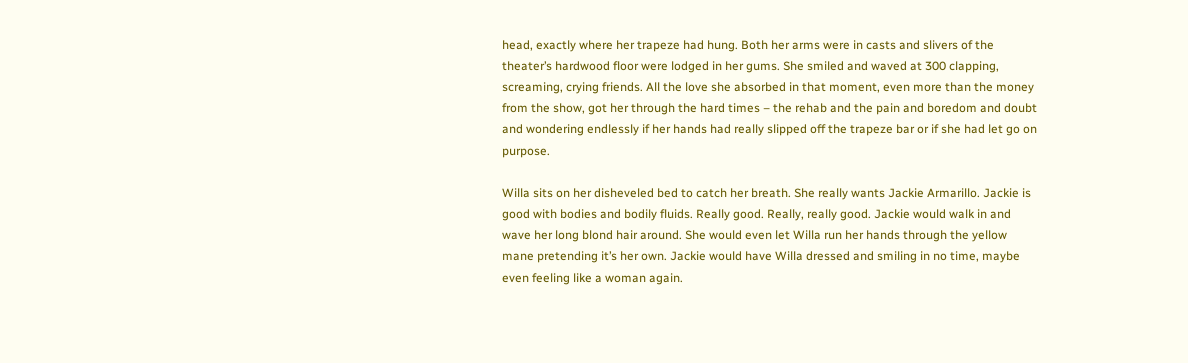head, exactly where her trapeze had hung. Both her arms were in casts and slivers of the theater’s hardwood floor were lodged in her gums. She smiled and waved at 300 clapping, screaming, crying friends. All the love she absorbed in that moment, even more than the money from the show, got her through the hard times – the rehab and the pain and boredom and doubt and wondering endlessly if her hands had really slipped off the trapeze bar or if she had let go on purpose.

Willa sits on her disheveled bed to catch her breath. She really wants Jackie Armarillo. Jackie is good with bodies and bodily fluids. Really good. Really, really good. Jackie would walk in and wave her long blond hair around. She would even let Willa run her hands through the yellow mane pretending it’s her own. Jackie would have Willa dressed and smiling in no time, maybe even feeling like a woman again.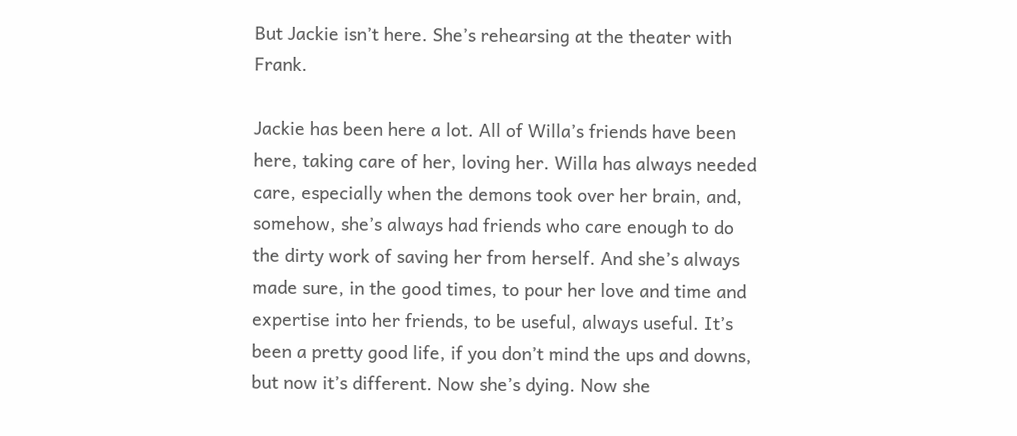But Jackie isn’t here. She’s rehearsing at the theater with Frank.

Jackie has been here a lot. All of Willa’s friends have been here, taking care of her, loving her. Willa has always needed care, especially when the demons took over her brain, and, somehow, she’s always had friends who care enough to do the dirty work of saving her from herself. And she’s always made sure, in the good times, to pour her love and time and expertise into her friends, to be useful, always useful. It’s been a pretty good life, if you don’t mind the ups and downs, but now it’s different. Now she’s dying. Now she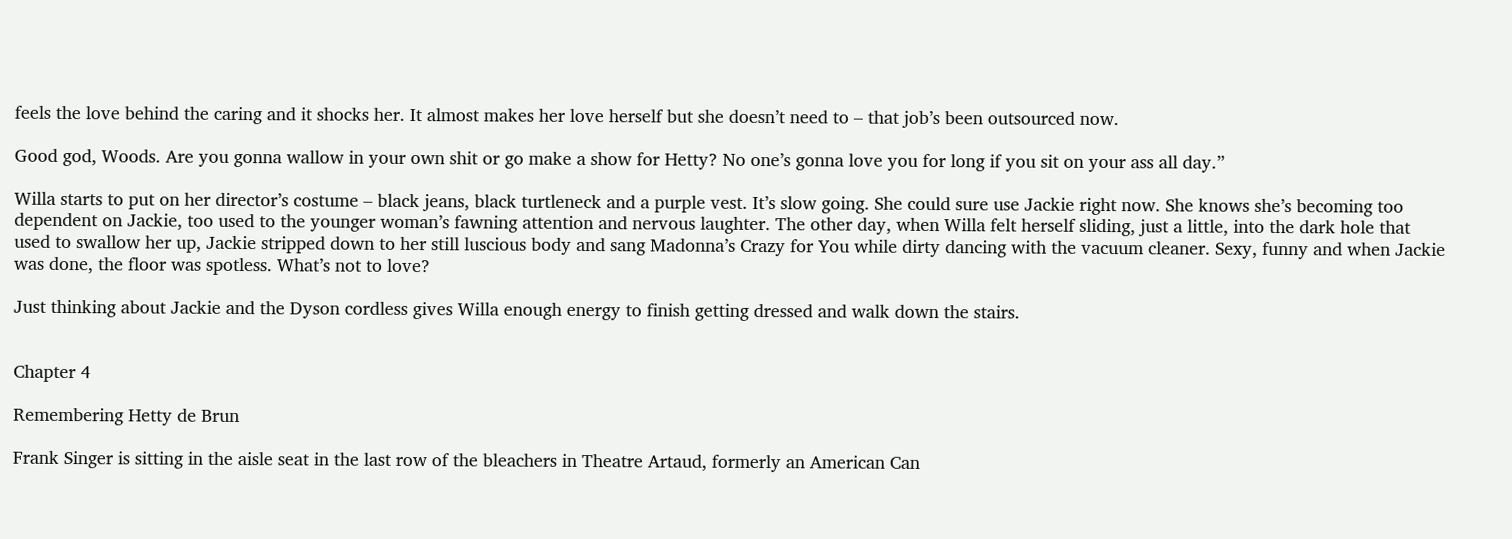feels the love behind the caring and it shocks her. It almost makes her love herself but she doesn’t need to – that job’s been outsourced now.

Good god, Woods. Are you gonna wallow in your own shit or go make a show for Hetty? No one’s gonna love you for long if you sit on your ass all day.”

Willa starts to put on her director’s costume – black jeans, black turtleneck and a purple vest. It’s slow going. She could sure use Jackie right now. She knows she’s becoming too dependent on Jackie, too used to the younger woman’s fawning attention and nervous laughter. The other day, when Willa felt herself sliding, just a little, into the dark hole that used to swallow her up, Jackie stripped down to her still luscious body and sang Madonna’s Crazy for You while dirty dancing with the vacuum cleaner. Sexy, funny and when Jackie was done, the floor was spotless. What’s not to love?

Just thinking about Jackie and the Dyson cordless gives Willa enough energy to finish getting dressed and walk down the stairs.


Chapter 4

Remembering Hetty de Brun

Frank Singer is sitting in the aisle seat in the last row of the bleachers in Theatre Artaud, formerly an American Can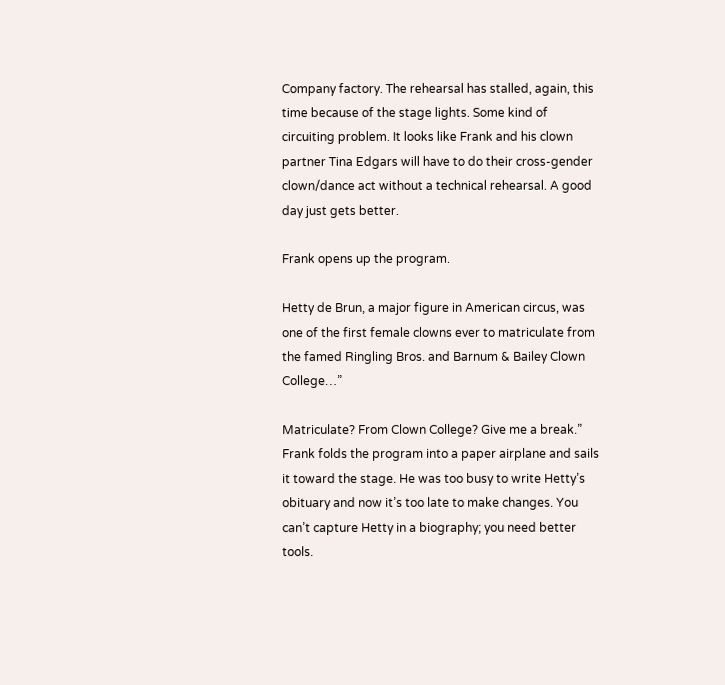Company factory. The rehearsal has stalled, again, this time because of the stage lights. Some kind of circuiting problem. It looks like Frank and his clown partner Tina Edgars will have to do their cross-gender clown/dance act without a technical rehearsal. A good day just gets better.

Frank opens up the program.

Hetty de Brun, a major figure in American circus, was one of the first female clowns ever to matriculate from the famed Ringling Bros. and Barnum & Bailey Clown College…”

Matriculate? From Clown College? Give me a break.” Frank folds the program into a paper airplane and sails it toward the stage. He was too busy to write Hetty’s obituary and now it’s too late to make changes. You can’t capture Hetty in a biography; you need better tools.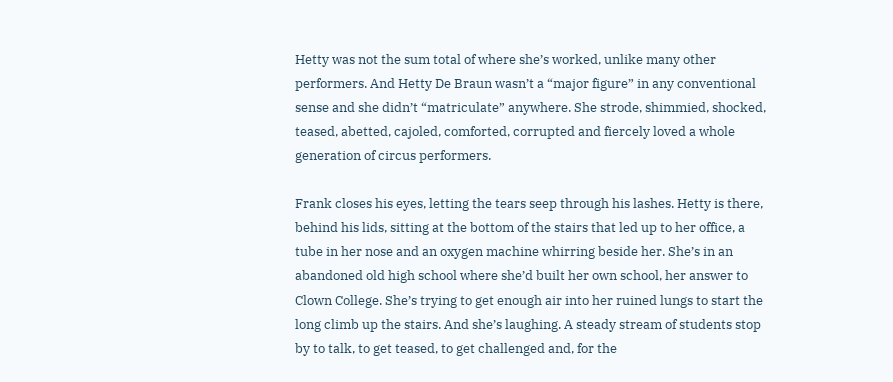Hetty was not the sum total of where she’s worked, unlike many other performers. And Hetty De Braun wasn’t a “major figure” in any conventional sense and she didn’t “matriculate” anywhere. She strode, shimmied, shocked, teased, abetted, cajoled, comforted, corrupted and fiercely loved a whole generation of circus performers.

Frank closes his eyes, letting the tears seep through his lashes. Hetty is there, behind his lids, sitting at the bottom of the stairs that led up to her office, a tube in her nose and an oxygen machine whirring beside her. She’s in an abandoned old high school where she’d built her own school, her answer to Clown College. She’s trying to get enough air into her ruined lungs to start the long climb up the stairs. And she’s laughing. A steady stream of students stop by to talk, to get teased, to get challenged and, for the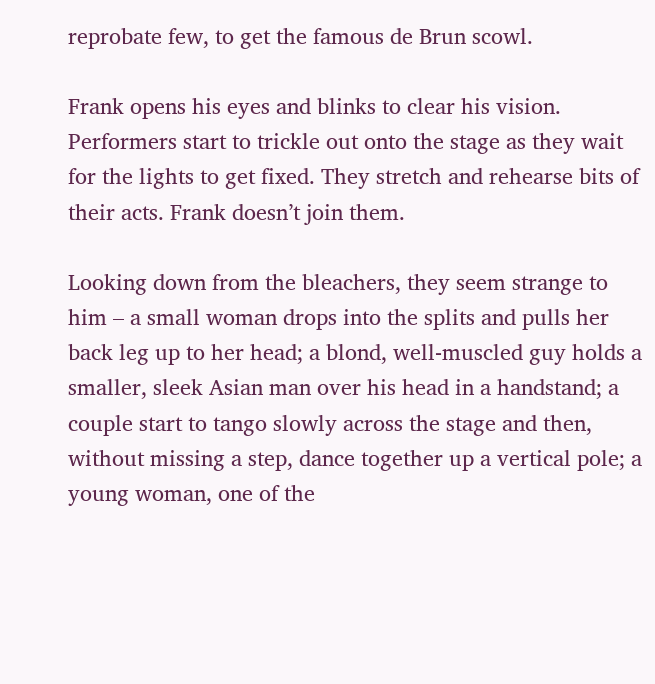reprobate few, to get the famous de Brun scowl.

Frank opens his eyes and blinks to clear his vision. Performers start to trickle out onto the stage as they wait for the lights to get fixed. They stretch and rehearse bits of their acts. Frank doesn’t join them.

Looking down from the bleachers, they seem strange to him – a small woman drops into the splits and pulls her back leg up to her head; a blond, well-muscled guy holds a smaller, sleek Asian man over his head in a handstand; a couple start to tango slowly across the stage and then, without missing a step, dance together up a vertical pole; a young woman, one of the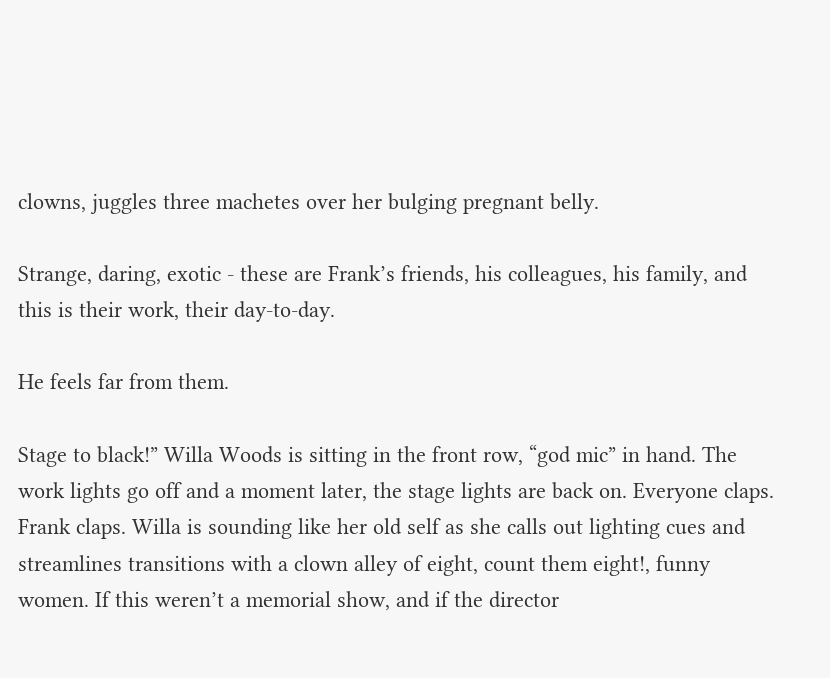clowns, juggles three machetes over her bulging pregnant belly.

Strange, daring, exotic - these are Frank’s friends, his colleagues, his family, and this is their work, their day-to-day.

He feels far from them.

Stage to black!” Willa Woods is sitting in the front row, “god mic” in hand. The work lights go off and a moment later, the stage lights are back on. Everyone claps. Frank claps. Willa is sounding like her old self as she calls out lighting cues and streamlines transitions with a clown alley of eight, count them eight!, funny women. If this weren’t a memorial show, and if the director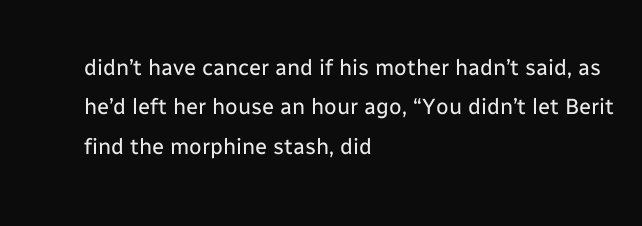didn’t have cancer and if his mother hadn’t said, as he’d left her house an hour ago, “You didn’t let Berit find the morphine stash, did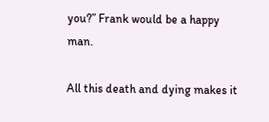you?” Frank would be a happy man.

All this death and dying makes it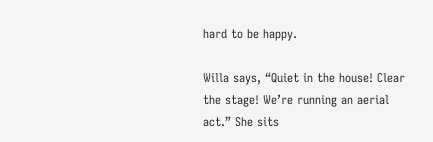hard to be happy.

Willa says, “Quiet in the house! Clear the stage! We’re running an aerial act.” She sits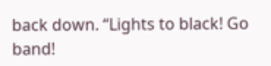back down. “Lights to black! Go band!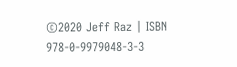©2020 Jeff Raz | ISBN 978-0-9979048-3-3